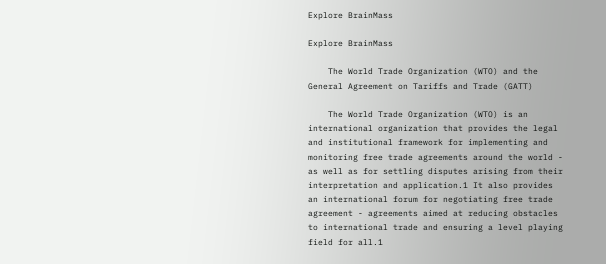Explore BrainMass

Explore BrainMass

    The World Trade Organization (WTO) and the General Agreement on Tariffs and Trade (GATT)

    The World Trade Organization (WTO) is an international organization that provides the legal and institutional framework for implementing and monitoring free trade agreements around the world - as well as for settling disputes arising from their interpretation and application.1 It also provides an international forum for negotiating free trade agreement - agreements aimed at reducing obstacles to international trade and ensuring a level playing field for all.1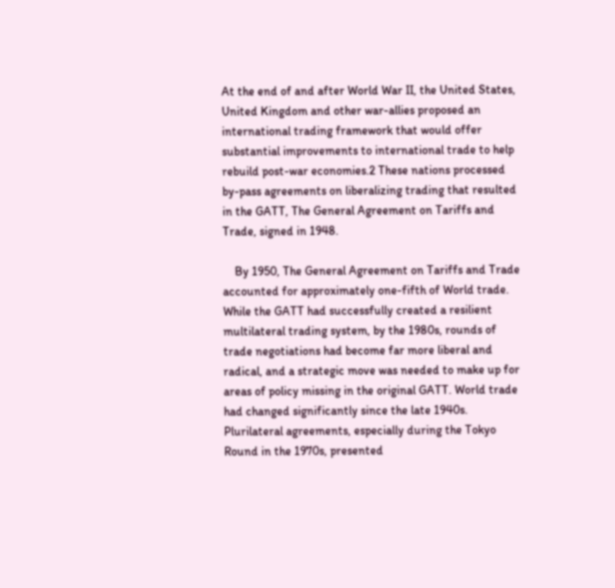At the end of and after World War II, the United States, United Kingdom and other war-allies proposed an international trading framework that would offer substantial improvements to international trade to help rebuild post-war economies.2 These nations processed by-pass agreements on liberalizing trading that resulted in the GATT, The General Agreement on Tariffs and Trade, signed in 1948.

    By 1950, The General Agreement on Tariffs and Trade accounted for approximately one-fifth of World trade. While the GATT had successfully created a resilient multilateral trading system, by the 1980s, rounds of trade negotiations had become far more liberal and radical, and a strategic move was needed to make up for areas of policy missing in the original GATT. World trade had changed significantly since the late 1940s. Plurilateral agreements, especially during the Tokyo Round in the 1970s, presented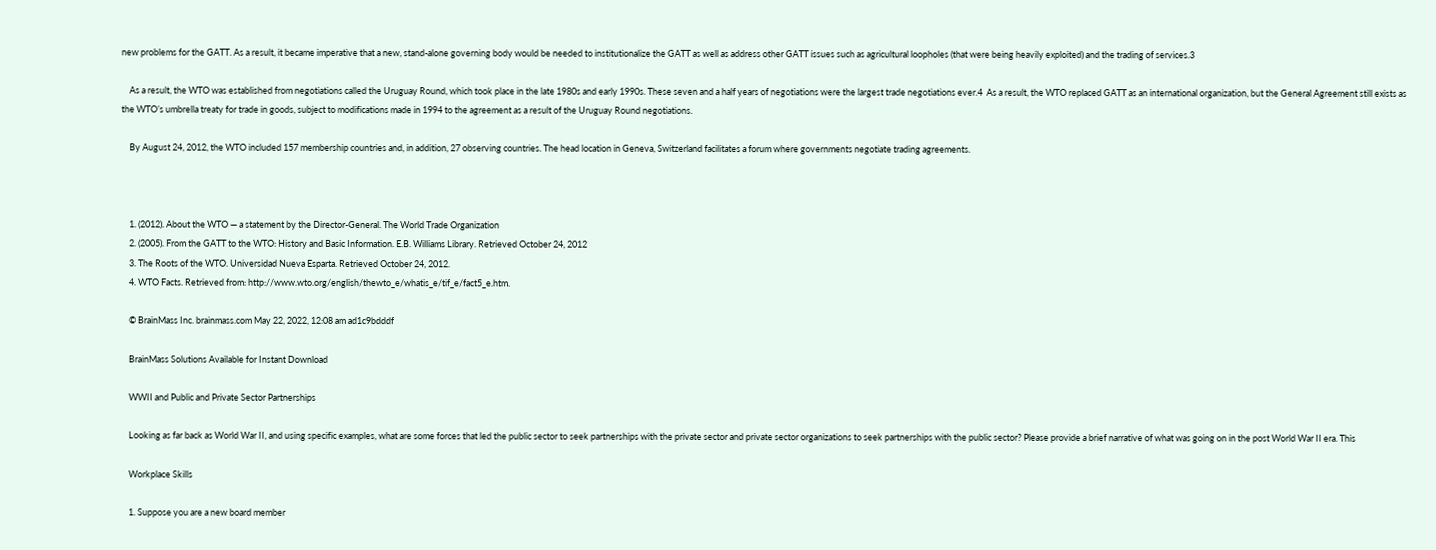new problems for the GATT. As a result, it became imperative that a new, stand-alone governing body would be needed to institutionalize the GATT as well as address other GATT issues such as agricultural loopholes (that were being heavily exploited) and the trading of services.3

    As a result, the WTO was established from negotiations called the Uruguay Round, which took place in the late 1980s and early 1990s. These seven and a half years of negotiations were the largest trade negotiations ever.4  As a result, the WTO replaced GATT as an international organization, but the General Agreement still exists as the WTO’s umbrella treaty for trade in goods, subject to modifications made in 1994 to the agreement as a result of the Uruguay Round negotiations.

    By August 24, 2012, the WTO included 157 membership countries and, in addition, 27 observing countries. The head location in Geneva, Switzerland facilitates a forum where governments negotiate trading agreements.



    1. (2012). About the WTO — a statement by the Director-General. The World Trade Organization
    2. (2005). From the GATT to the WTO: History and Basic Information. E.B. Williams Library. Retrieved October 24, 2012
    3. The Roots of the WTO. Universidad Nueva Esparta. Retrieved October 24, 2012.
    4. WTO Facts. Retrieved from: http://www.wto.org/english/thewto_e/whatis_e/tif_e/fact5_e.htm.

    © BrainMass Inc. brainmass.com May 22, 2022, 12:08 am ad1c9bdddf

    BrainMass Solutions Available for Instant Download

    WWII and Public and Private Sector Partnerships

    Looking as far back as World War II, and using specific examples, what are some forces that led the public sector to seek partnerships with the private sector and private sector organizations to seek partnerships with the public sector? Please provide a brief narrative of what was going on in the post World War II era. This

    Workplace Skills

    1. Suppose you are a new board member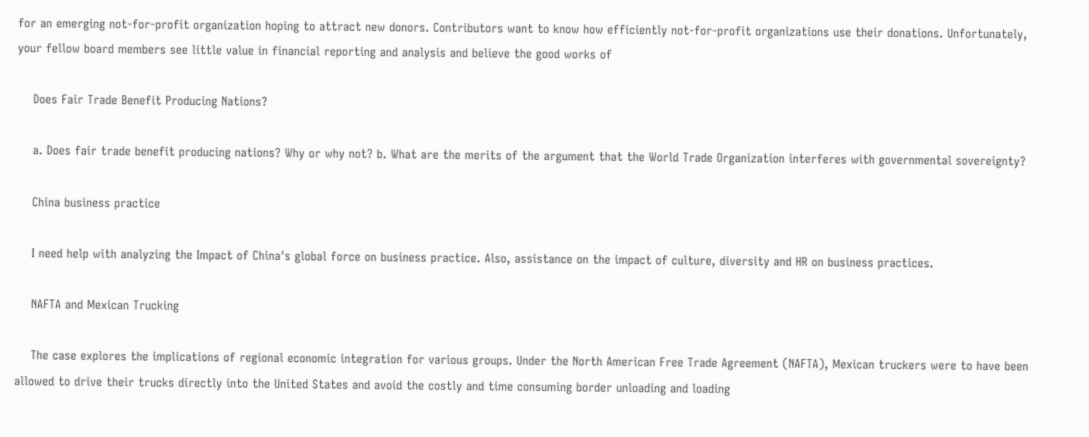for an emerging not-for-profit organization hoping to attract new donors. Contributors want to know how efficiently not-for-profit organizations use their donations. Unfortunately, your fellow board members see little value in financial reporting and analysis and believe the good works of

    Does Fair Trade Benefit Producing Nations?

    a. Does fair trade benefit producing nations? Why or why not? b. What are the merits of the argument that the World Trade Organization interferes with governmental sovereignty?

    China business practice

    I need help with analyzing the Impact of China's global force on business practice. Also, assistance on the impact of culture, diversity and HR on business practices.

    NAFTA and Mexican Trucking

    The case explores the implications of regional economic integration for various groups. Under the North American Free Trade Agreement (NAFTA), Mexican truckers were to have been allowed to drive their trucks directly into the United States and avoid the costly and time consuming border unloading and loading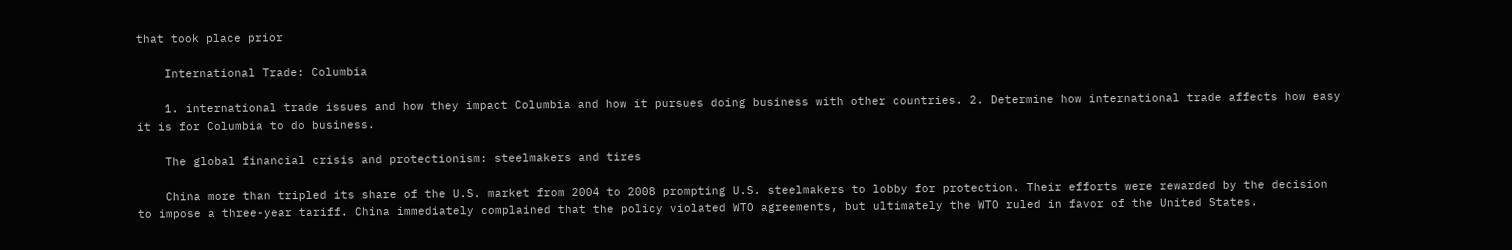that took place prior

    International Trade: Columbia

    1. international trade issues and how they impact Columbia and how it pursues doing business with other countries. 2. Determine how international trade affects how easy it is for Columbia to do business.

    The global financial crisis and protectionism: steelmakers and tires

    China more than tripled its share of the U.S. market from 2004 to 2008 prompting U.S. steelmakers to lobby for protection. Their efforts were rewarded by the decision to impose a three-year tariff. China immediately complained that the policy violated WTO agreements, but ultimately the WTO ruled in favor of the United States.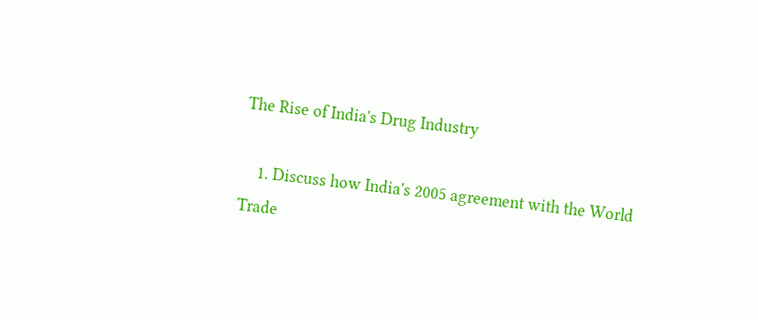The Rise of India's Drug Industry

    1. Discuss how India's 2005 agreement with the World Trade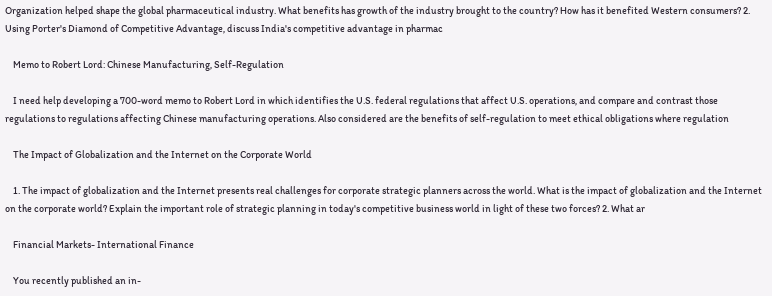Organization helped shape the global pharmaceutical industry. What benefits has growth of the industry brought to the country? How has it benefited Western consumers? 2. Using Porter's Diamond of Competitive Advantage, discuss India's competitive advantage in pharmac

    Memo to Robert Lord: Chinese Manufacturing, Self-Regulation

    I need help developing a 700-word memo to Robert Lord in which identifies the U.S. federal regulations that affect U.S. operations, and compare and contrast those regulations to regulations affecting Chinese manufacturing operations. Also considered are the benefits of self-regulation to meet ethical obligations where regulation

    The Impact of Globalization and the Internet on the Corporate World

    1. The impact of globalization and the Internet presents real challenges for corporate strategic planners across the world. What is the impact of globalization and the Internet on the corporate world? Explain the important role of strategic planning in today's competitive business world in light of these two forces? 2. What ar

    Financial Markets- International Finance

    You recently published an in-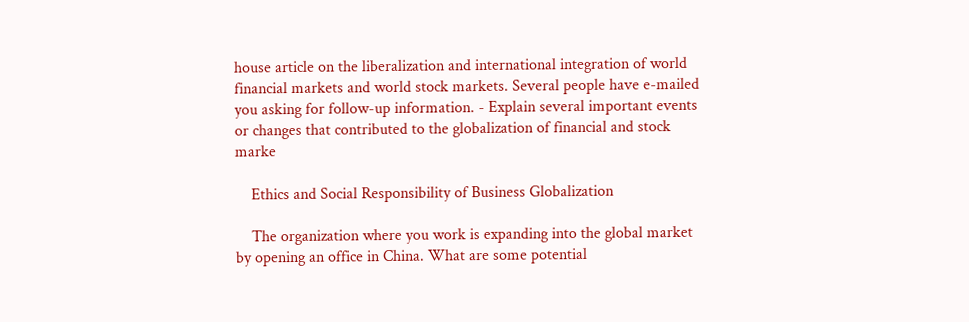house article on the liberalization and international integration of world financial markets and world stock markets. Several people have e-mailed you asking for follow-up information. - Explain several important events or changes that contributed to the globalization of financial and stock marke

    Ethics and Social Responsibility of Business Globalization

    The organization where you work is expanding into the global market by opening an office in China. What are some potential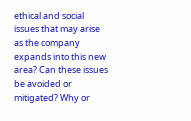ethical and social issues that may arise as the company expands into this new area? Can these issues be avoided or mitigated? Why or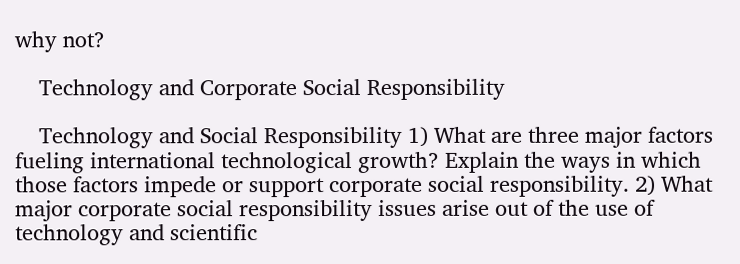why not?

    Technology and Corporate Social Responsibility

    Technology and Social Responsibility 1) What are three major factors fueling international technological growth? Explain the ways in which those factors impede or support corporate social responsibility. 2) What major corporate social responsibility issues arise out of the use of technology and scientific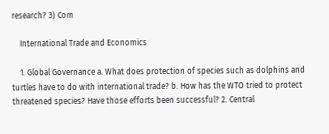research? 3) Com

    International Trade and Economics

    1. Global Governance a. What does protection of species such as dolphins and turtles have to do with international trade? b. How has the WTO tried to protect threatened species? Have those efforts been successful? 2. Central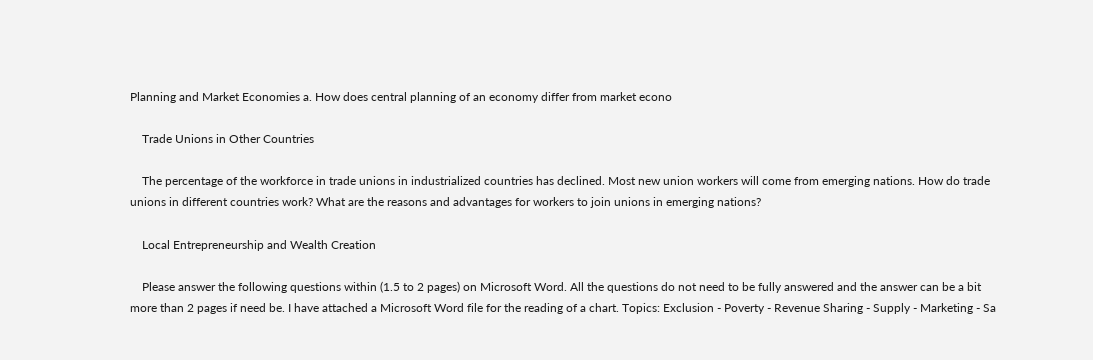Planning and Market Economies a. How does central planning of an economy differ from market econo

    Trade Unions in Other Countries

    The percentage of the workforce in trade unions in industrialized countries has declined. Most new union workers will come from emerging nations. How do trade unions in different countries work? What are the reasons and advantages for workers to join unions in emerging nations?

    Local Entrepreneurship and Wealth Creation

    Please answer the following questions within (1.5 to 2 pages) on Microsoft Word. All the questions do not need to be fully answered and the answer can be a bit more than 2 pages if need be. I have attached a Microsoft Word file for the reading of a chart. Topics: Exclusion - Poverty - Revenue Sharing - Supply - Marketing - Sa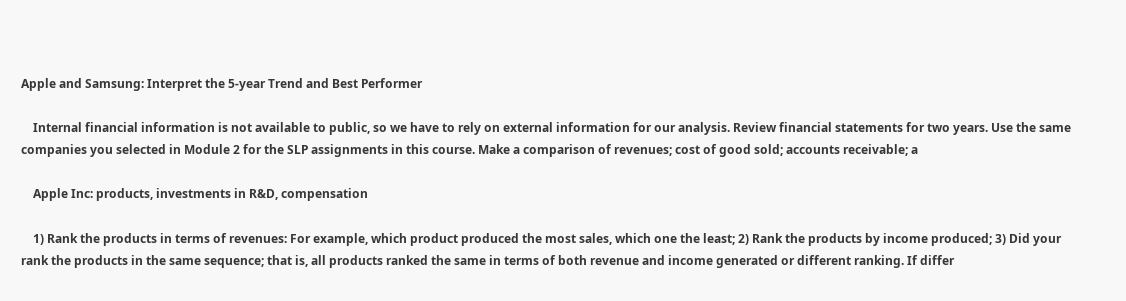Apple and Samsung: Interpret the 5-year Trend and Best Performer

    Internal financial information is not available to public, so we have to rely on external information for our analysis. Review financial statements for two years. Use the same companies you selected in Module 2 for the SLP assignments in this course. Make a comparison of revenues; cost of good sold; accounts receivable; a

    Apple Inc: products, investments in R&D, compensation

    1) Rank the products in terms of revenues: For example, which product produced the most sales, which one the least; 2) Rank the products by income produced; 3) Did your rank the products in the same sequence; that is, all products ranked the same in terms of both revenue and income generated or different ranking. If differ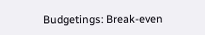Budgetings: Break-even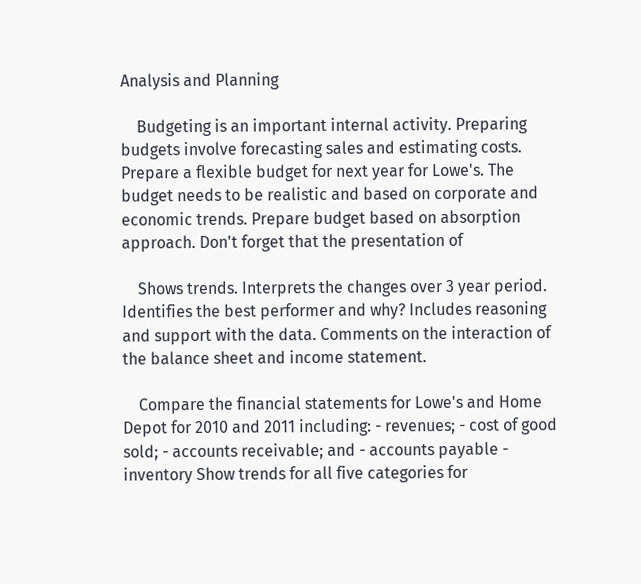Analysis and Planning

    Budgeting is an important internal activity. Preparing budgets involve forecasting sales and estimating costs. Prepare a flexible budget for next year for Lowe's. The budget needs to be realistic and based on corporate and economic trends. Prepare budget based on absorption approach. Don't forget that the presentation of

    Shows trends. Interprets the changes over 3 year period. Identifies the best performer and why? Includes reasoning and support with the data. Comments on the interaction of the balance sheet and income statement.

    Compare the financial statements for Lowe's and Home Depot for 2010 and 2011 including: - revenues; - cost of good sold; - accounts receivable; and - accounts payable - inventory Show trends for all five categories for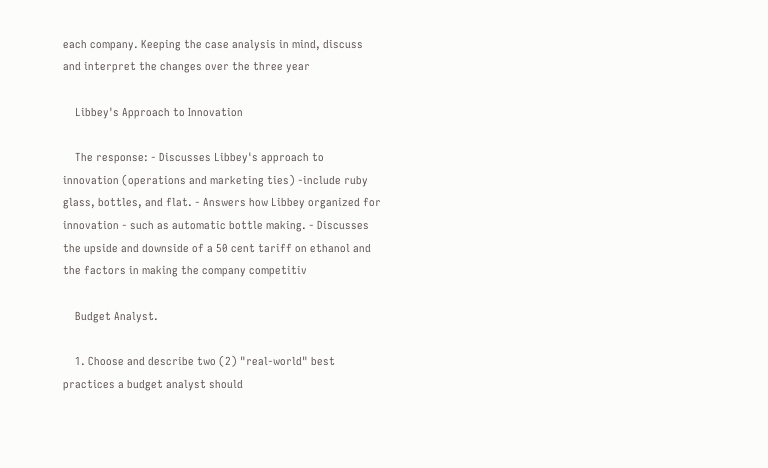each company. Keeping the case analysis in mind, discuss and interpret the changes over the three year

    Libbey's Approach to Innovation

    The response: - Discusses Libbey's approach to innovation (operations and marketing ties) -include ruby glass, bottles, and flat. - Answers how Libbey organized for innovation - such as automatic bottle making. - Discusses the upside and downside of a 50 cent tariff on ethanol and the factors in making the company competitiv

    Budget Analyst.

    1. Choose and describe two (2) "real-world" best practices a budget analyst should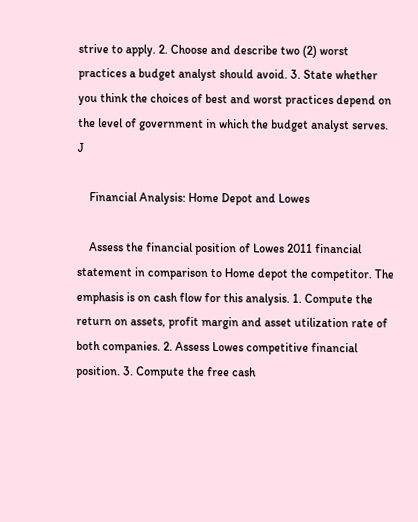strive to apply. 2. Choose and describe two (2) worst practices a budget analyst should avoid. 3. State whether you think the choices of best and worst practices depend on the level of government in which the budget analyst serves. J

    Financial Analysis: Home Depot and Lowes

    Assess the financial position of Lowes 2011 financial statement in comparison to Home depot the competitor. The emphasis is on cash flow for this analysis. 1. Compute the return on assets, profit margin and asset utilization rate of both companies. 2. Assess Lowes competitive financial position. 3. Compute the free cash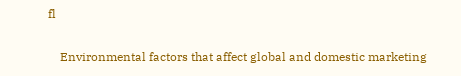fl

    Environmental factors that affect global and domestic marketing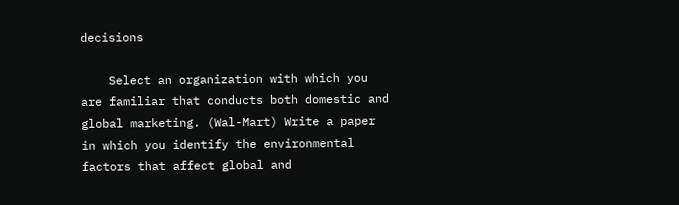decisions

    Select an organization with which you are familiar that conducts both domestic and global marketing. (Wal-Mart) Write a paper in which you identify the environmental factors that affect global and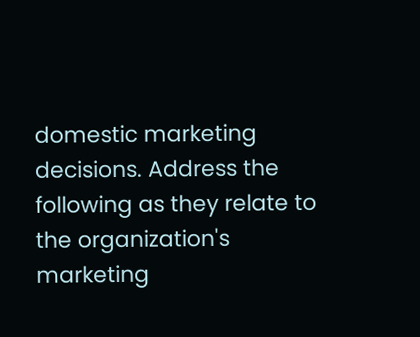domestic marketing decisions. Address the following as they relate to the organization's marketing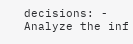decisions: - Analyze the inf